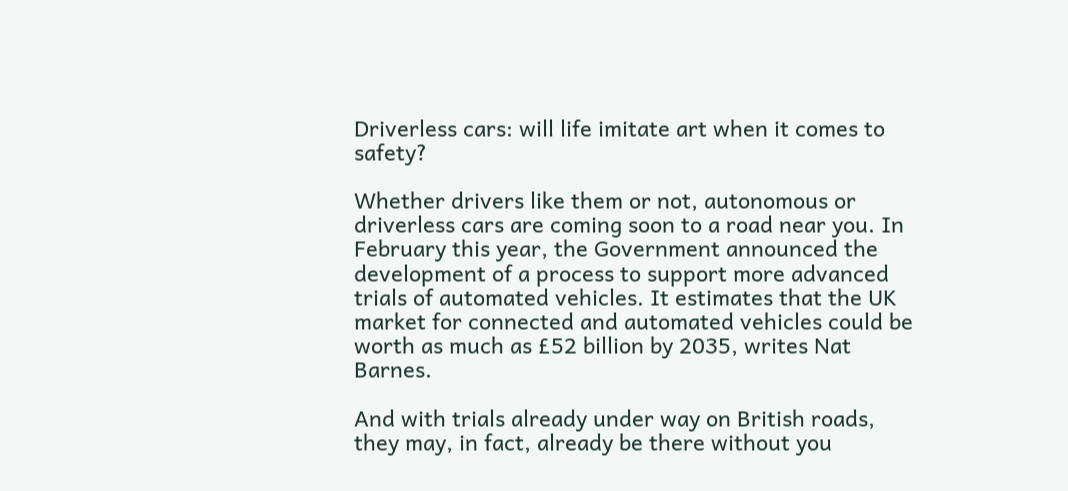Driverless cars: will life imitate art when it comes to safety?

Whether drivers like them or not, autonomous or driverless cars are coming soon to a road near you. In February this year, the Government announced the development of a process to support more advanced trials of automated vehicles. It estimates that the UK market for connected and automated vehicles could be worth as much as £52 billion by 2035, writes Nat Barnes.

And with trials already under way on British roads, they may, in fact, already be there without you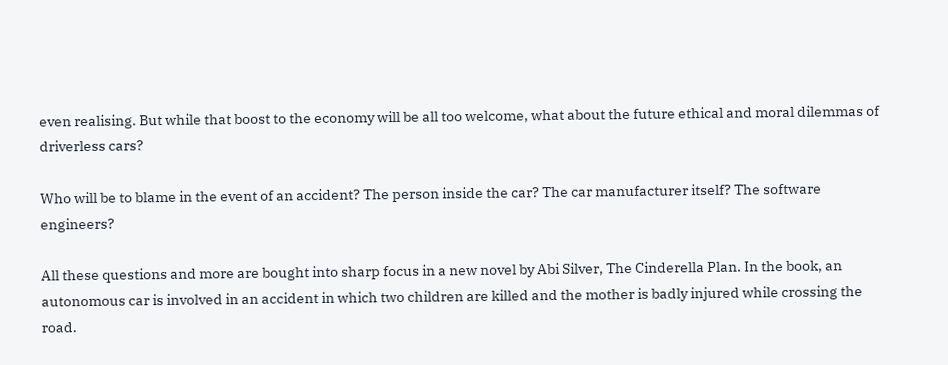even realising. But while that boost to the economy will be all too welcome, what about the future ethical and moral dilemmas of driverless cars?

Who will be to blame in the event of an accident? The person inside the car? The car manufacturer itself? The software engineers?

All these questions and more are bought into sharp focus in a new novel by Abi Silver, The Cinderella Plan. In the book, an autonomous car is involved in an accident in which two children are killed and the mother is badly injured while crossing the road.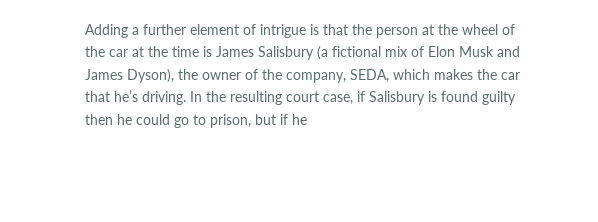Adding a further element of intrigue is that the person at the wheel of the car at the time is James Salisbury (a fictional mix of Elon Musk and James Dyson), the owner of the company, SEDA, which makes the car that he’s driving. In the resulting court case, if Salisbury is found guilty then he could go to prison, but if he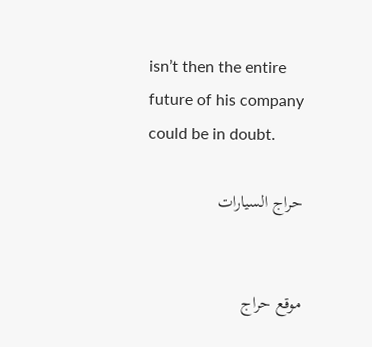isn’t then the entire future of his company could be in doubt.

حراج السيارات


موقع حراج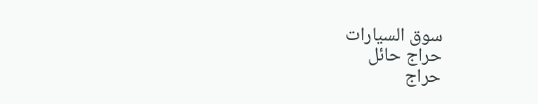سوق السيارات
حراج حائل
حراج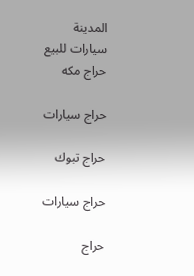المدينة
سيارات للبيع
حراج مكه

حراج سيارات

حراج تبوك

حراج سيارات

حراج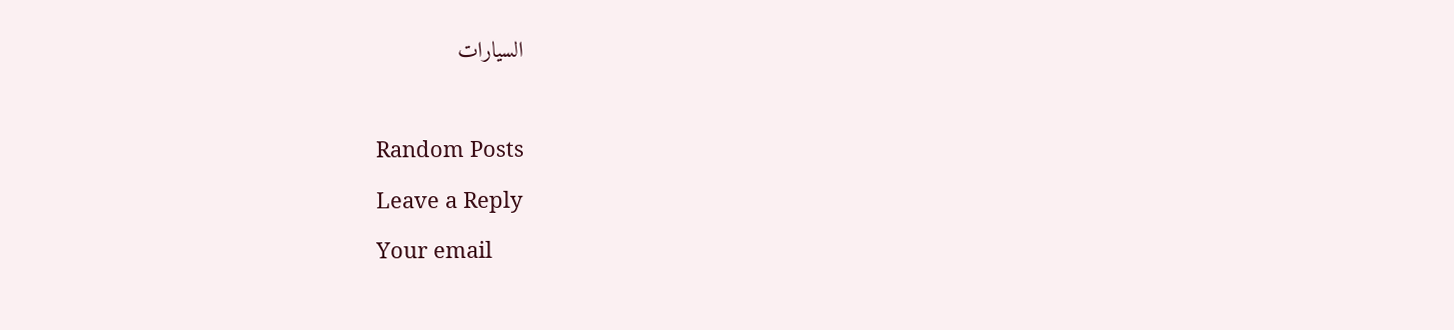السيارات



Random Posts

Leave a Reply

Your email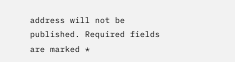address will not be published. Required fields are marked *